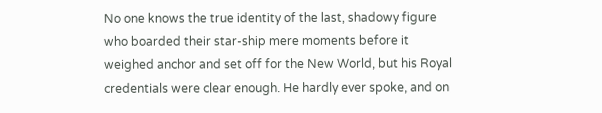No one knows the true identity of the last, shadowy figure who boarded their star-ship mere moments before it weighed anchor and set off for the New World, but his Royal credentials were clear enough. He hardly ever spoke, and on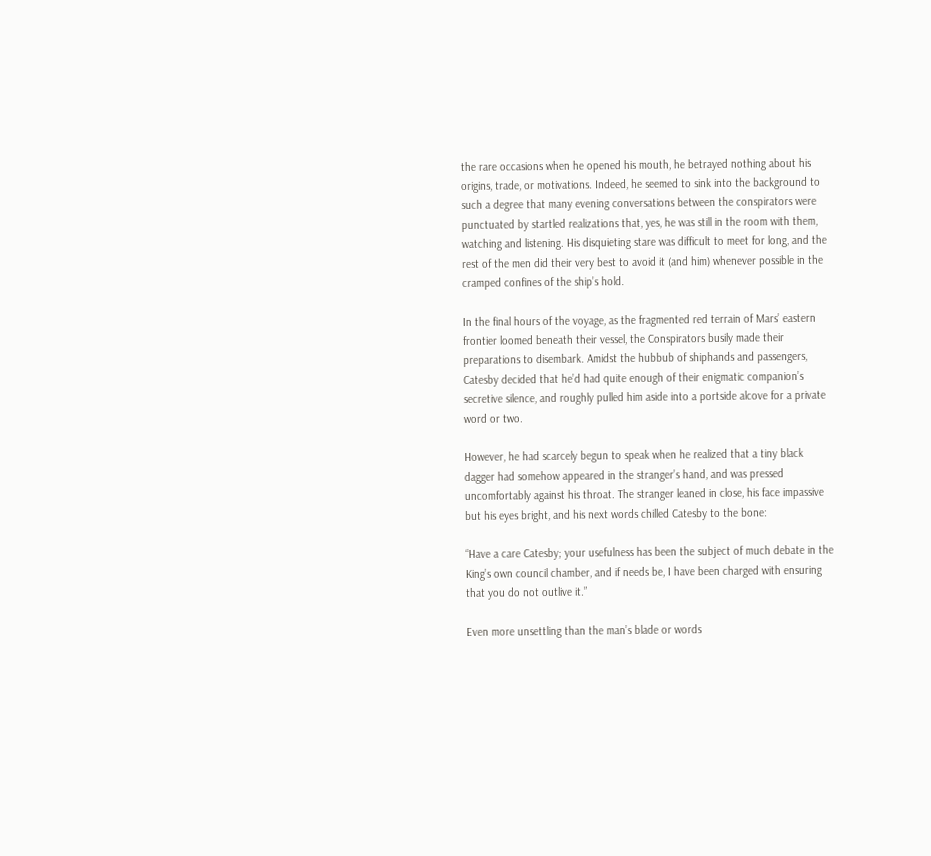the rare occasions when he opened his mouth, he betrayed nothing about his origins, trade, or motivations. Indeed, he seemed to sink into the background to such a degree that many evening conversations between the conspirators were punctuated by startled realizations that, yes, he was still in the room with them, watching and listening. His disquieting stare was difficult to meet for long, and the rest of the men did their very best to avoid it (and him) whenever possible in the cramped confines of the ship’s hold.

In the final hours of the voyage, as the fragmented red terrain of Mars’ eastern frontier loomed beneath their vessel, the Conspirators busily made their preparations to disembark. Amidst the hubbub of shiphands and passengers, Catesby decided that he’d had quite enough of their enigmatic companion’s secretive silence, and roughly pulled him aside into a portside alcove for a private word or two.

However, he had scarcely begun to speak when he realized that a tiny black dagger had somehow appeared in the stranger’s hand, and was pressed uncomfortably against his throat. The stranger leaned in close, his face impassive but his eyes bright, and his next words chilled Catesby to the bone:

“Have a care Catesby; your usefulness has been the subject of much debate in the King’s own council chamber, and if needs be, I have been charged with ensuring that you do not outlive it.”

Even more unsettling than the man’s blade or words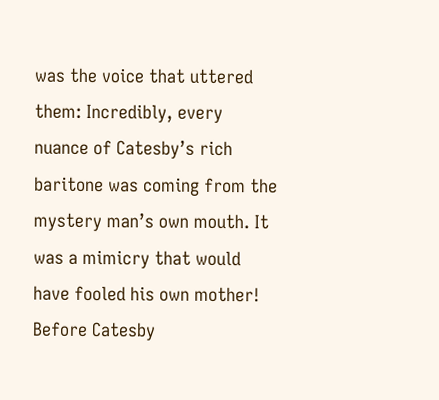was the voice that uttered them: Incredibly, every nuance of Catesby’s rich baritone was coming from the mystery man’s own mouth. It was a mimicry that would have fooled his own mother! Before Catesby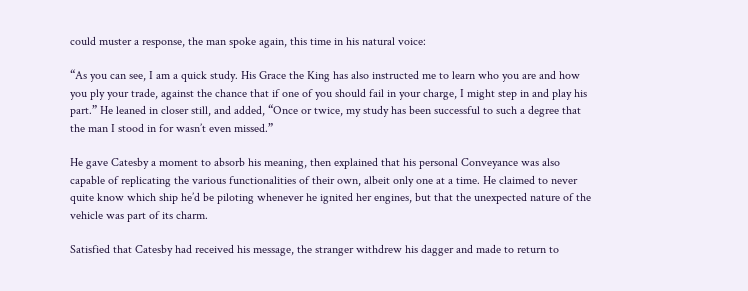could muster a response, the man spoke again, this time in his natural voice:

“As you can see, I am a quick study. His Grace the King has also instructed me to learn who you are and how you ply your trade, against the chance that if one of you should fail in your charge, I might step in and play his part.” He leaned in closer still, and added, “Once or twice, my study has been successful to such a degree that the man I stood in for wasn’t even missed.”

He gave Catesby a moment to absorb his meaning, then explained that his personal Conveyance was also capable of replicating the various functionalities of their own, albeit only one at a time. He claimed to never quite know which ship he’d be piloting whenever he ignited her engines, but that the unexpected nature of the vehicle was part of its charm.

Satisfied that Catesby had received his message, the stranger withdrew his dagger and made to return to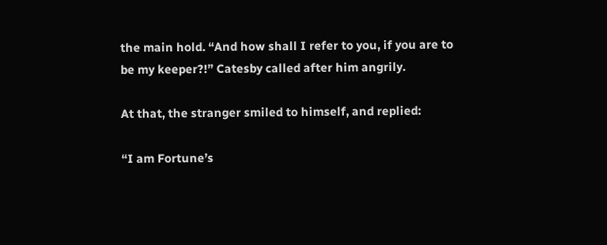the main hold. “And how shall I refer to you, if you are to be my keeper?!” Catesby called after him angrily.

At that, the stranger smiled to himself, and replied:

“I am Fortune’s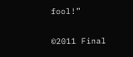fool!”

©2011 Final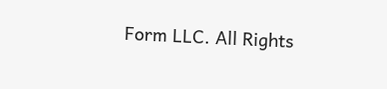Form LLC. All Rights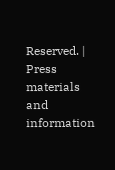Reserved. | Press materials and information